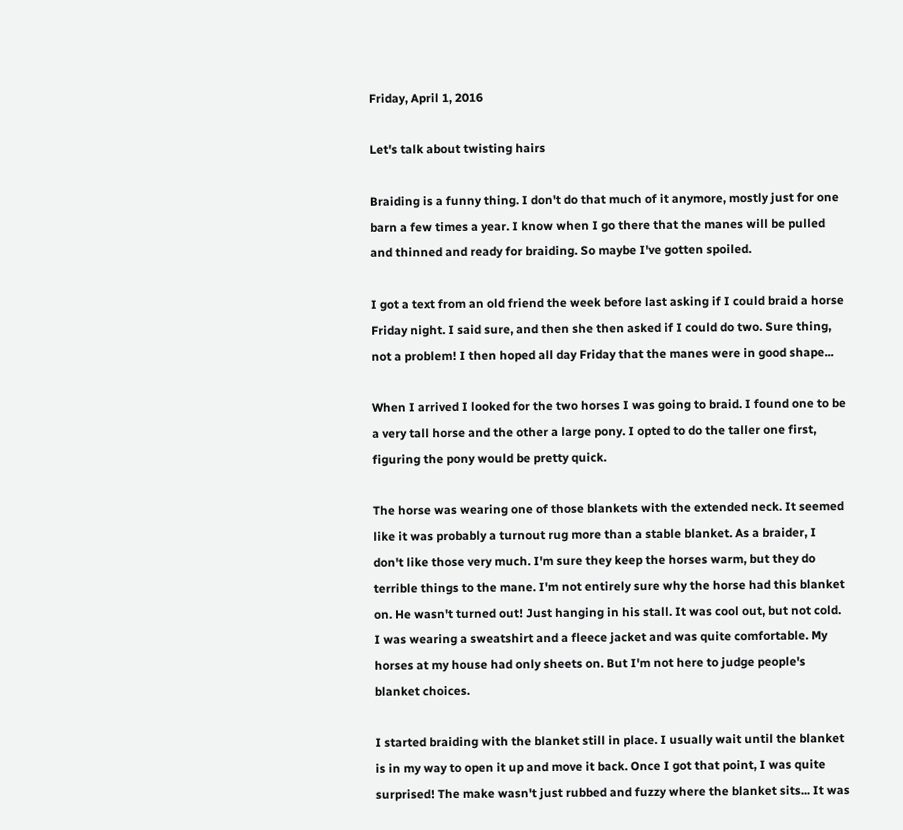Friday, April 1, 2016

Let's talk about twisting hairs

Braiding is a funny thing. I don't do that much of it anymore, mostly just for one barn a few times a year. I know when I go there that the manes will be pulled and thinned and ready for braiding. So maybe I've gotten spoiled.

I got a text from an old friend the week before last asking if I could braid a horse Friday night. I said sure, and then she then asked if I could do two. Sure thing, not a problem! I then hoped all day Friday that the manes were in good shape...

When I arrived I looked for the two horses I was going to braid. I found one to be a very tall horse and the other a large pony. I opted to do the taller one first, figuring the pony would be pretty quick.

The horse was wearing one of those blankets with the extended neck. It seemed like it was probably a turnout rug more than a stable blanket. As a braider, I don't like those very much. I'm sure they keep the horses warm, but they do terrible things to the mane. I'm not entirely sure why the horse had this blanket on. He wasn't turned out! Just hanging in his stall. It was cool out, but not cold. I was wearing a sweatshirt and a fleece jacket and was quite comfortable. My horses at my house had only sheets on. But I'm not here to judge people's blanket choices.

I started braiding with the blanket still in place. I usually wait until the blanket is in my way to open it up and move it back. Once I got that point, I was quite surprised! The make wasn't just rubbed and fuzzy where the blanket sits... It was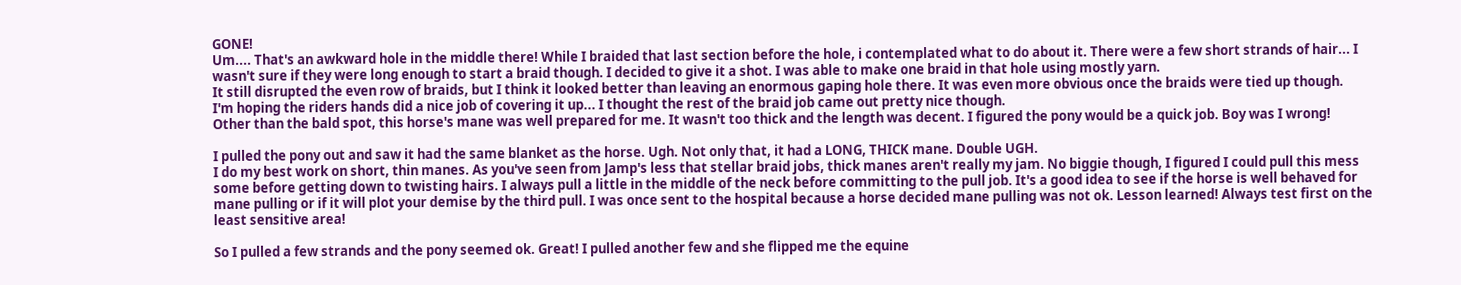GONE!
Um.... That's an awkward hole in the middle there! While I braided that last section before the hole, i contemplated what to do about it. There were a few short strands of hair... I wasn't sure if they were long enough to start a braid though. I decided to give it a shot. I was able to make one braid in that hole using mostly yarn.
It still disrupted the even row of braids, but I think it looked better than leaving an enormous gaping hole there. It was even more obvious once the braids were tied up though.
I'm hoping the riders hands did a nice job of covering it up... I thought the rest of the braid job came out pretty nice though.
Other than the bald spot, this horse's mane was well prepared for me. It wasn't too thick and the length was decent. I figured the pony would be a quick job. Boy was I wrong!

I pulled the pony out and saw it had the same blanket as the horse. Ugh. Not only that, it had a LONG, THICK mane. Double UGH.
I do my best work on short, thin manes. As you've seen from Jamp's less that stellar braid jobs, thick manes aren't really my jam. No biggie though, I figured I could pull this mess some before getting down to twisting hairs. I always pull a little in the middle of the neck before committing to the pull job. It's a good idea to see if the horse is well behaved for mane pulling or if it will plot your demise by the third pull. I was once sent to the hospital because a horse decided mane pulling was not ok. Lesson learned! Always test first on the least sensitive area!

So I pulled a few strands and the pony seemed ok. Great! I pulled another few and she flipped me the equine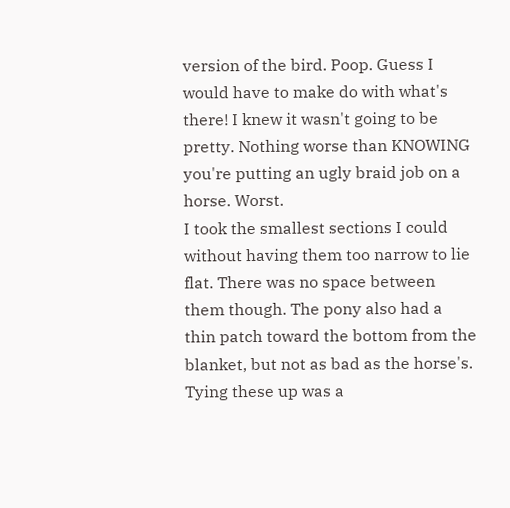version of the bird. Poop. Guess I would have to make do with what's there! I knew it wasn't going to be pretty. Nothing worse than KNOWING you're putting an ugly braid job on a horse. Worst.
I took the smallest sections I could without having them too narrow to lie flat. There was no space between them though. The pony also had a thin patch toward the bottom from the blanket, but not as bad as the horse's. Tying these up was a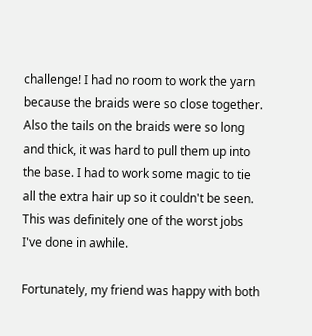challenge! I had no room to work the yarn because the braids were so close together.
Also the tails on the braids were so long and thick, it was hard to pull them up into the base. I had to work some magic to tie all the extra hair up so it couldn't be seen. This was definitely one of the worst jobs I've done in awhile.

Fortunately, my friend was happy with both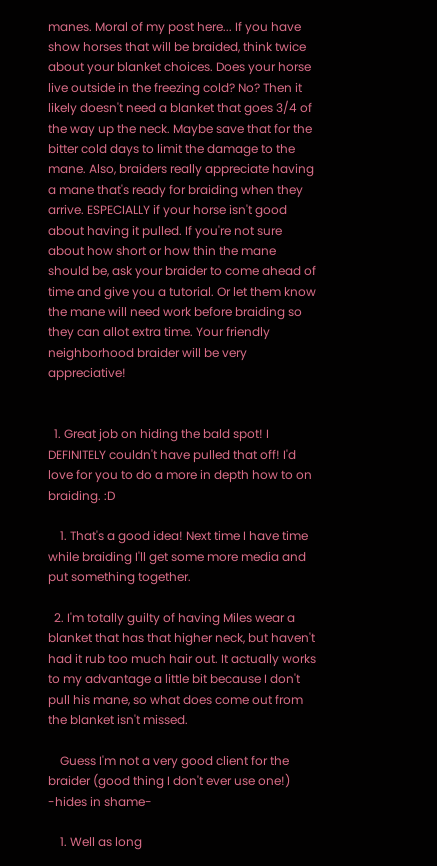manes. Moral of my post here... If you have show horses that will be braided, think twice about your blanket choices. Does your horse live outside in the freezing cold? No? Then it likely doesn't need a blanket that goes 3/4 of the way up the neck. Maybe save that for the bitter cold days to limit the damage to the mane. Also, braiders really appreciate having a mane that's ready for braiding when they arrive. ESPECIALLY if your horse isn't good about having it pulled. If you're not sure about how short or how thin the mane should be, ask your braider to come ahead of time and give you a tutorial. Or let them know the mane will need work before braiding so they can allot extra time. Your friendly neighborhood braider will be very appreciative!


  1. Great job on hiding the bald spot! I DEFINITELY couldn't have pulled that off! I'd love for you to do a more in depth how to on braiding. :D

    1. That's a good idea! Next time I have time while braiding I'll get some more media and put something together.

  2. I'm totally guilty of having Miles wear a blanket that has that higher neck, but haven't had it rub too much hair out. It actually works to my advantage a little bit because I don't pull his mane, so what does come out from the blanket isn't missed.

    Guess I'm not a very good client for the braider (good thing I don't ever use one!) -hides in shame-

    1. Well as long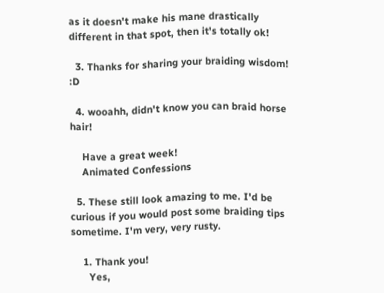as it doesn't make his mane drastically different in that spot, then it's totally ok!

  3. Thanks for sharing your braiding wisdom! :D

  4. wooahh, didn't know you can braid horse hair!

    Have a great week!
    Animated Confessions

  5. These still look amazing to me. I'd be curious if you would post some braiding tips sometime. I'm very, very rusty.

    1. Thank you!
      Yes,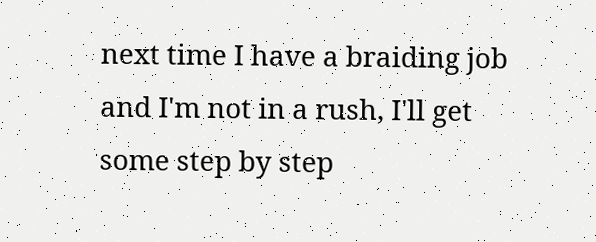next time I have a braiding job and I'm not in a rush, I'll get some step by step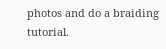photos and do a braiding tutorial.